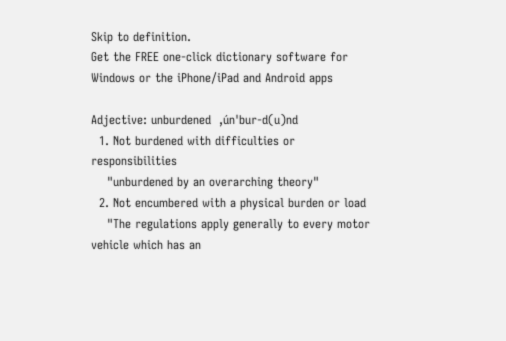Skip to definition.
Get the FREE one-click dictionary software for Windows or the iPhone/iPad and Android apps

Adjective: unburdened  ,ún'bur-d(u)nd
  1. Not burdened with difficulties or responsibilities
    "unburdened by an overarching theory"
  2. Not encumbered with a physical burden or load
    "The regulations apply generally to every motor vehicle which has an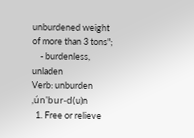unburdened weight of more than 3 tons";
    - burdenless, unladen
Verb: unburden  ,ún'bur-d(u)n
  1. Free or relieve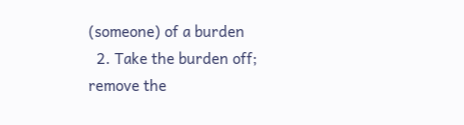(someone) of a burden
  2. Take the burden off; remove the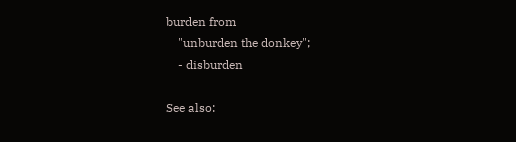burden from
    "unburden the donkey";
    - disburden

See also: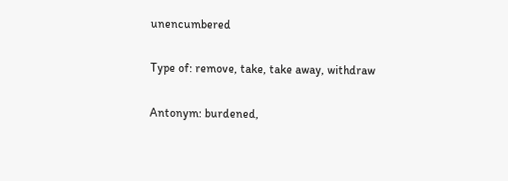unencumbered

Type of: remove, take, take away, withdraw

Antonym: burdened,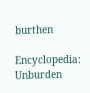burthen

Encyclopedia: Unburden